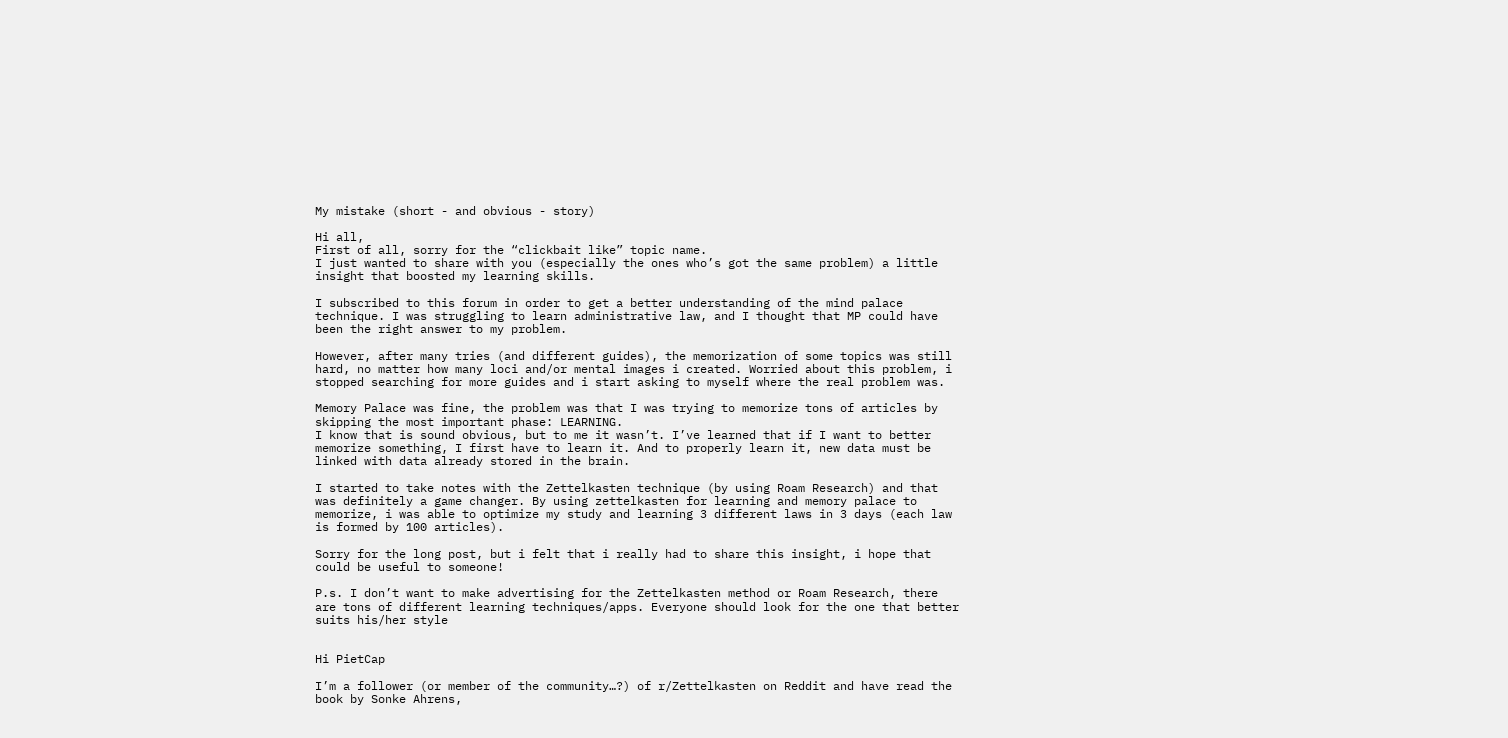My mistake (short - and obvious - story)

Hi all,
First of all, sorry for the “clickbait like” topic name.
I just wanted to share with you (especially the ones who’s got the same problem) a little insight that boosted my learning skills.

I subscribed to this forum in order to get a better understanding of the mind palace technique. I was struggling to learn administrative law, and I thought that MP could have been the right answer to my problem.

However, after many tries (and different guides), the memorization of some topics was still hard, no matter how many loci and/or mental images i created. Worried about this problem, i stopped searching for more guides and i start asking to myself where the real problem was.

Memory Palace was fine, the problem was that I was trying to memorize tons of articles by skipping the most important phase: LEARNING.
I know that is sound obvious, but to me it wasn’t. I’ve learned that if I want to better memorize something, I first have to learn it. And to properly learn it, new data must be linked with data already stored in the brain.

I started to take notes with the Zettelkasten technique (by using Roam Research) and that was definitely a game changer. By using zettelkasten for learning and memory palace to memorize, i was able to optimize my study and learning 3 different laws in 3 days (each law is formed by 100 articles).

Sorry for the long post, but i felt that i really had to share this insight, i hope that could be useful to someone!

P.s. I don’t want to make advertising for the Zettelkasten method or Roam Research, there are tons of different learning techniques/apps. Everyone should look for the one that better suits his/her style


Hi PietCap

I’m a follower (or member of the community…?) of r/Zettelkasten on Reddit and have read the book by Sonke Ahrens,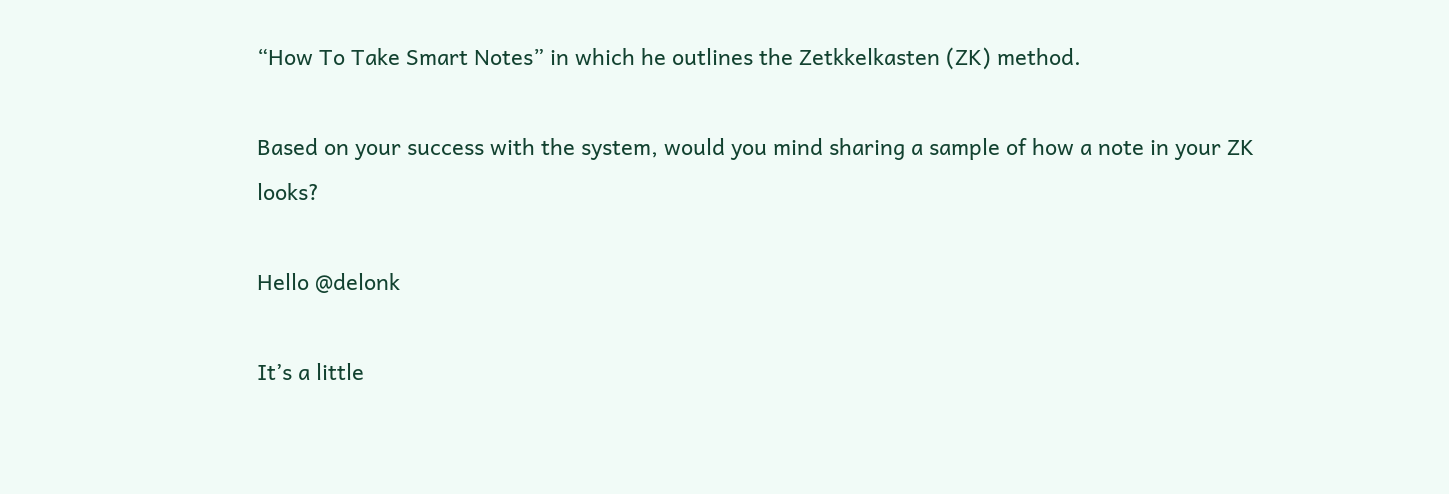“How To Take Smart Notes” in which he outlines the Zetkkelkasten (ZK) method.

Based on your success with the system, would you mind sharing a sample of how a note in your ZK looks?

Hello @delonk

It’s a little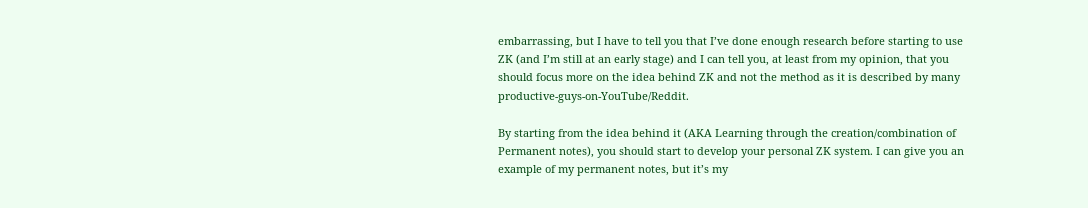embarrassing, but I have to tell you that I’ve done enough research before starting to use ZK (and I’m still at an early stage) and I can tell you, at least from my opinion, that you should focus more on the idea behind ZK and not the method as it is described by many productive-guys-on-YouTube/Reddit.

By starting from the idea behind it (AKA Learning through the creation/combination of Permanent notes), you should start to develop your personal ZK system. I can give you an example of my permanent notes, but it’s my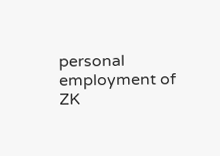personal employment of ZK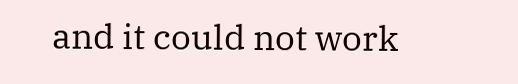and it could not work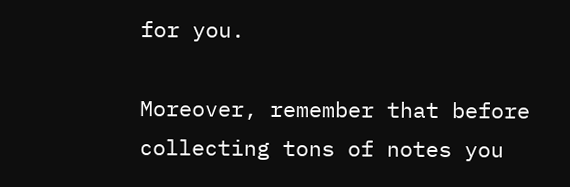for you.

Moreover, remember that before collecting tons of notes you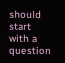should start with a question